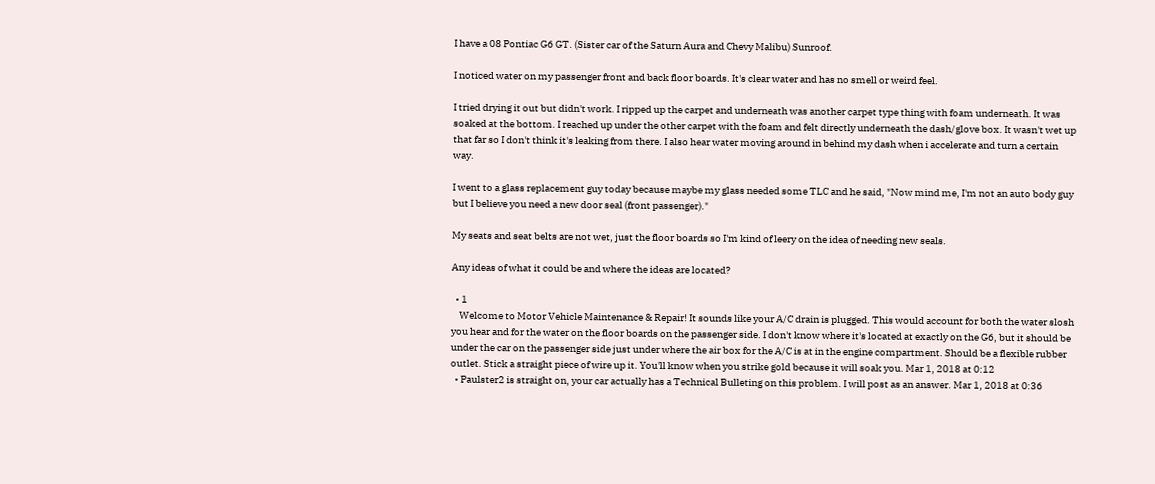I have a 08 Pontiac G6 GT. (Sister car of the Saturn Aura and Chevy Malibu) Sunroof.

I noticed water on my passenger front and back floor boards. It's clear water and has no smell or weird feel.

I tried drying it out but didn't work. I ripped up the carpet and underneath was another carpet type thing with foam underneath. It was soaked at the bottom. I reached up under the other carpet with the foam and felt directly underneath the dash/glove box. It wasn't wet up that far so I don't think it's leaking from there. I also hear water moving around in behind my dash when i accelerate and turn a certain way.

I went to a glass replacement guy today because maybe my glass needed some TLC and he said, "Now mind me, I'm not an auto body guy but I believe you need a new door seal (front passenger)."

My seats and seat belts are not wet, just the floor boards so I'm kind of leery on the idea of needing new seals.

Any ideas of what it could be and where the ideas are located?

  • 1
    Welcome to Motor Vehicle Maintenance & Repair! It sounds like your A/C drain is plugged. This would account for both the water slosh you hear and for the water on the floor boards on the passenger side. I don't know where it's located at exactly on the G6, but it should be under the car on the passenger side just under where the air box for the A/C is at in the engine compartment. Should be a flexible rubber outlet. Stick a straight piece of wire up it. You'll know when you strike gold because it will soak you. Mar 1, 2018 at 0:12
  • Paulster2 is straight on, your car actually has a Technical Bulleting on this problem. I will post as an answer. Mar 1, 2018 at 0:36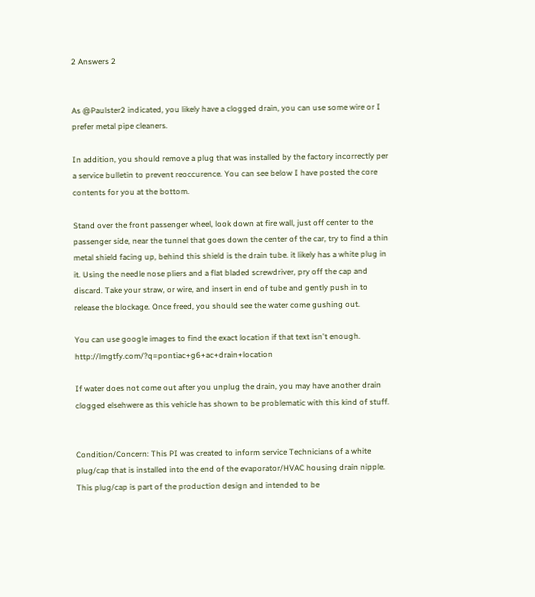2 Answers 2


As @Paulster2 indicated, you likely have a clogged drain, you can use some wire or I prefer metal pipe cleaners.

In addition, you should remove a plug that was installed by the factory incorrectly per a service bulletin to prevent reoccurence. You can see below I have posted the core contents for you at the bottom.

Stand over the front passenger wheel, look down at fire wall, just off center to the passenger side, near the tunnel that goes down the center of the car, try to find a thin metal shield facing up, behind this shield is the drain tube. it likely has a white plug in it. Using the needle nose pliers and a flat bladed screwdriver, pry off the cap and discard. Take your straw, or wire, and insert in end of tube and gently push in to release the blockage. Once freed, you should see the water come gushing out.

You can use google images to find the exact location if that text isn't enough. http://lmgtfy.com/?q=pontiac+g6+ac+drain+location

If water does not come out after you unplug the drain, you may have another drain clogged elsehwere as this vehicle has shown to be problematic with this kind of stuff.


Condition/Concern: This PI was created to inform service Technicians of a white plug/cap that is installed into the end of the evaporator/HVAC housing drain nipple. This plug/cap is part of the production design and intended to be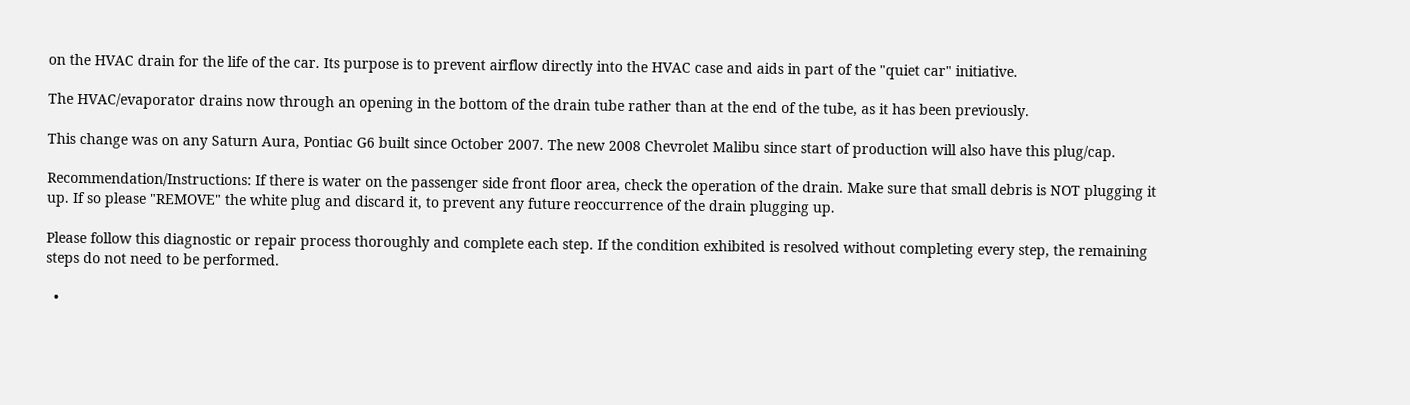on the HVAC drain for the life of the car. Its purpose is to prevent airflow directly into the HVAC case and aids in part of the "quiet car" initiative.

The HVAC/evaporator drains now through an opening in the bottom of the drain tube rather than at the end of the tube, as it has been previously.

This change was on any Saturn Aura, Pontiac G6 built since October 2007. The new 2008 Chevrolet Malibu since start of production will also have this plug/cap.

Recommendation/Instructions: If there is water on the passenger side front floor area, check the operation of the drain. Make sure that small debris is NOT plugging it up. If so please "REMOVE" the white plug and discard it, to prevent any future reoccurrence of the drain plugging up.

Please follow this diagnostic or repair process thoroughly and complete each step. If the condition exhibited is resolved without completing every step, the remaining steps do not need to be performed.

  •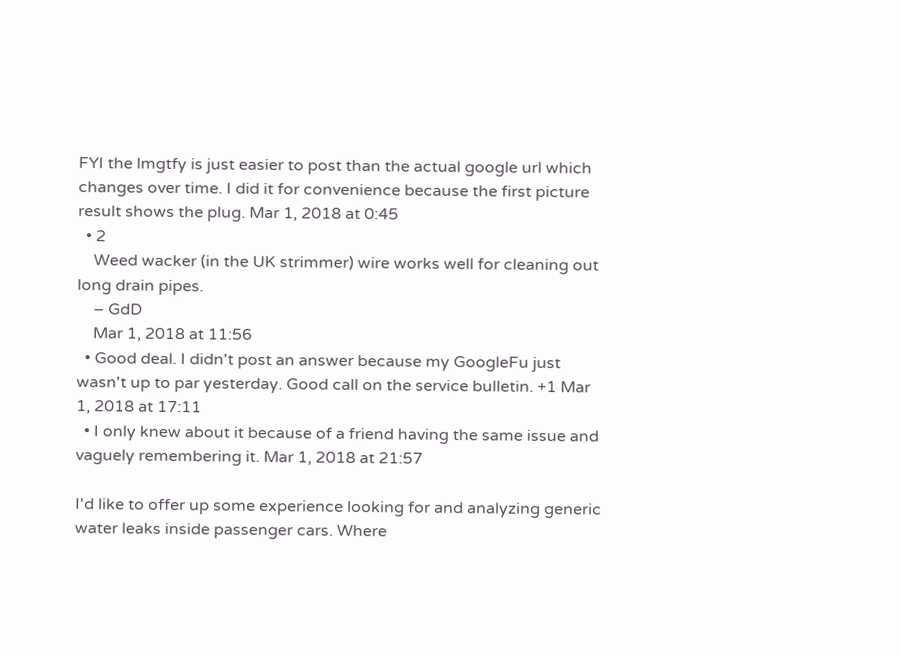FYI the lmgtfy is just easier to post than the actual google url which changes over time. I did it for convenience because the first picture result shows the plug. Mar 1, 2018 at 0:45
  • 2
    Weed wacker (in the UK strimmer) wire works well for cleaning out long drain pipes.
    – GdD
    Mar 1, 2018 at 11:56
  • Good deal. I didn't post an answer because my GoogleFu just wasn't up to par yesterday. Good call on the service bulletin. +1 Mar 1, 2018 at 17:11
  • I only knew about it because of a friend having the same issue and vaguely remembering it. Mar 1, 2018 at 21:57

I'd like to offer up some experience looking for and analyzing generic water leaks inside passenger cars. Where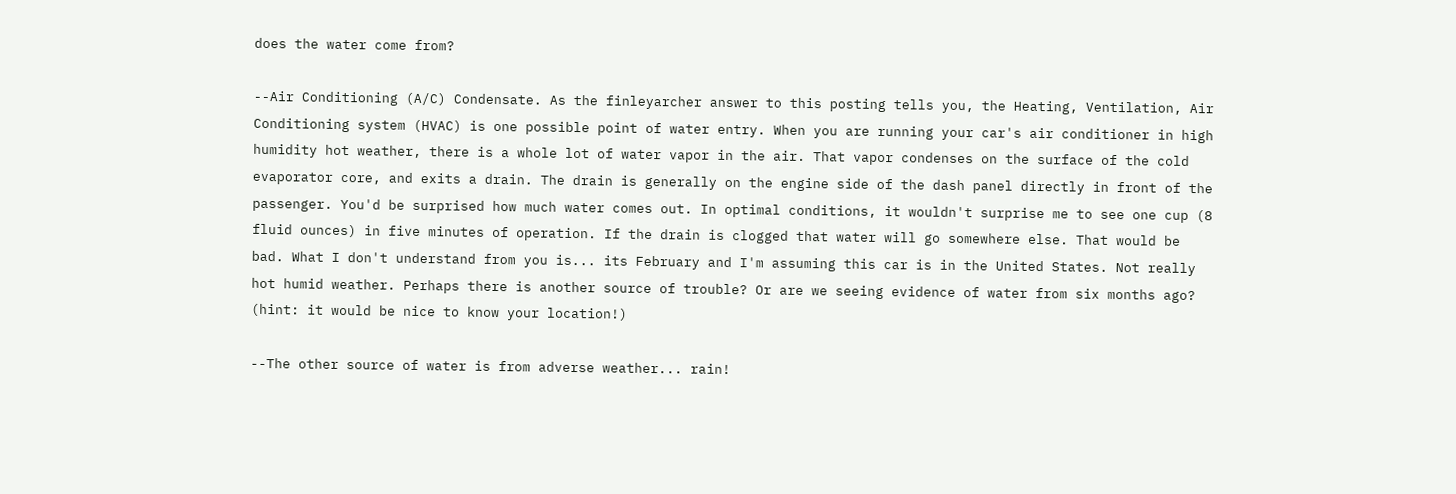does the water come from?

--Air Conditioning (A/C) Condensate. As the finleyarcher answer to this posting tells you, the Heating, Ventilation, Air Conditioning system (HVAC) is one possible point of water entry. When you are running your car's air conditioner in high humidity hot weather, there is a whole lot of water vapor in the air. That vapor condenses on the surface of the cold evaporator core, and exits a drain. The drain is generally on the engine side of the dash panel directly in front of the passenger. You'd be surprised how much water comes out. In optimal conditions, it wouldn't surprise me to see one cup (8 fluid ounces) in five minutes of operation. If the drain is clogged that water will go somewhere else. That would be bad. What I don't understand from you is... its February and I'm assuming this car is in the United States. Not really hot humid weather. Perhaps there is another source of trouble? Or are we seeing evidence of water from six months ago? (hint: it would be nice to know your location!)

--The other source of water is from adverse weather... rain!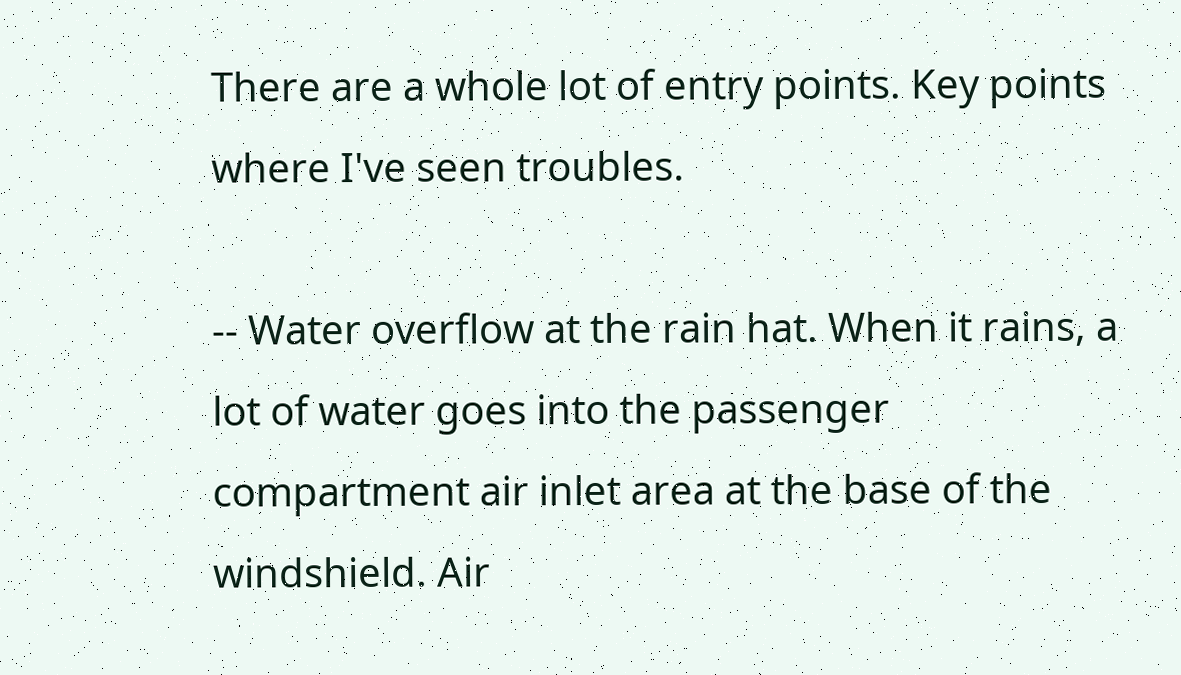There are a whole lot of entry points. Key points where I've seen troubles.

-- Water overflow at the rain hat. When it rains, a lot of water goes into the passenger compartment air inlet area at the base of the windshield. Air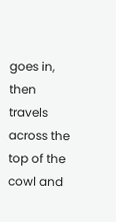goes in, then travels across the top of the cowl and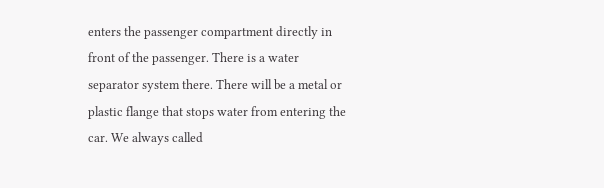enters the passenger compartment directly in front of the passenger. There is a water separator system there. There will be a metal or plastic flange that stops water from entering the car. We always called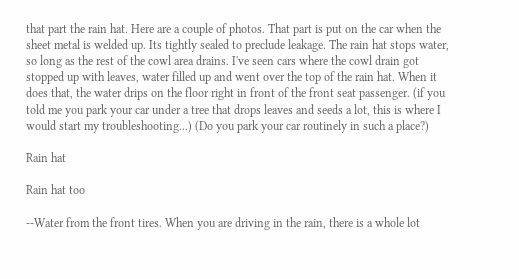that part the rain hat. Here are a couple of photos. That part is put on the car when the sheet metal is welded up. Its tightly sealed to preclude leakage. The rain hat stops water, so long as the rest of the cowl area drains. I've seen cars where the cowl drain got stopped up with leaves, water filled up and went over the top of the rain hat. When it does that, the water drips on the floor right in front of the front seat passenger. (if you told me you park your car under a tree that drops leaves and seeds a lot, this is where I would start my troubleshooting...) (Do you park your car routinely in such a place?)

Rain hat

Rain hat too

--Water from the front tires. When you are driving in the rain, there is a whole lot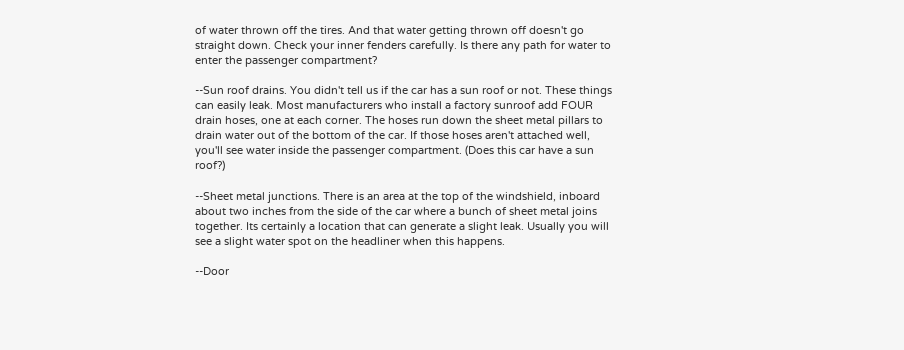of water thrown off the tires. And that water getting thrown off doesn't go straight down. Check your inner fenders carefully. Is there any path for water to enter the passenger compartment?

--Sun roof drains. You didn't tell us if the car has a sun roof or not. These things can easily leak. Most manufacturers who install a factory sunroof add FOUR drain hoses, one at each corner. The hoses run down the sheet metal pillars to drain water out of the bottom of the car. If those hoses aren't attached well, you'll see water inside the passenger compartment. (Does this car have a sun roof?)

--Sheet metal junctions. There is an area at the top of the windshield, inboard about two inches from the side of the car where a bunch of sheet metal joins together. Its certainly a location that can generate a slight leak. Usually you will see a slight water spot on the headliner when this happens.

--Door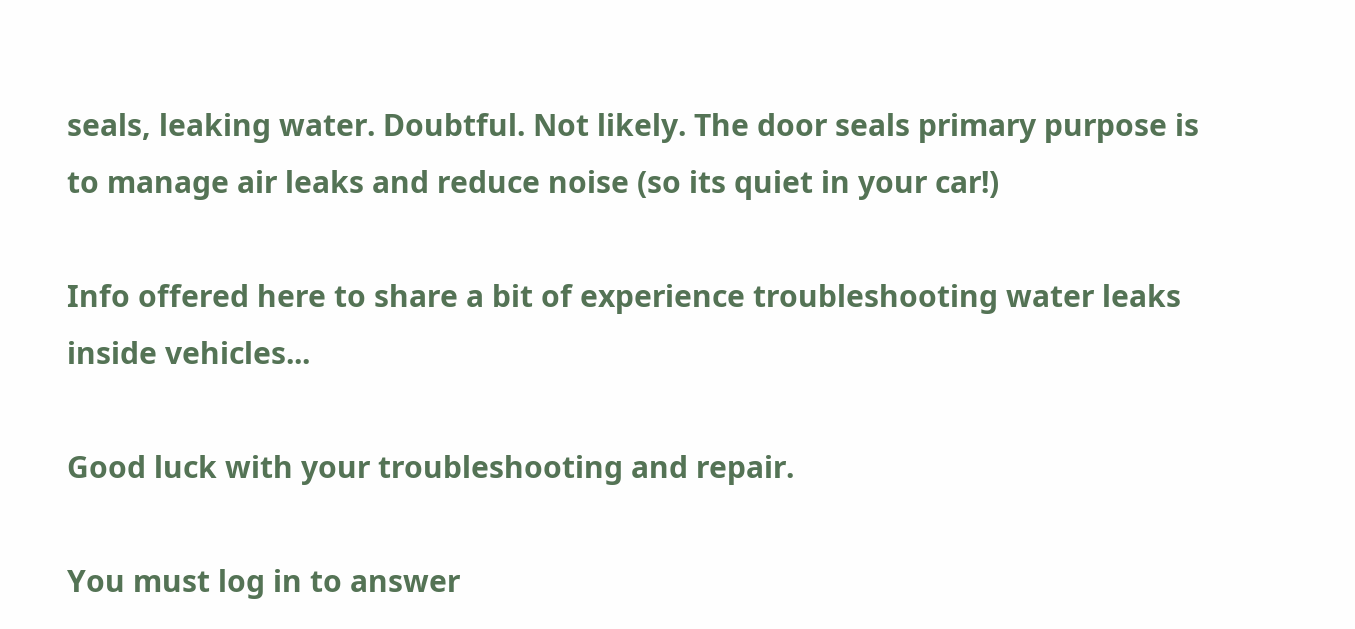seals, leaking water. Doubtful. Not likely. The door seals primary purpose is to manage air leaks and reduce noise (so its quiet in your car!)

Info offered here to share a bit of experience troubleshooting water leaks inside vehicles...

Good luck with your troubleshooting and repair.

You must log in to answer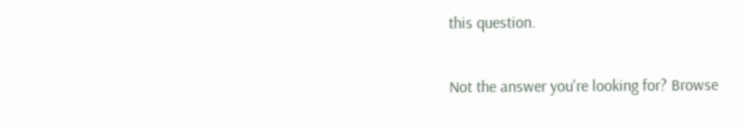this question.

Not the answer you're looking for? Browse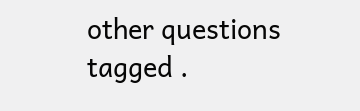other questions tagged .